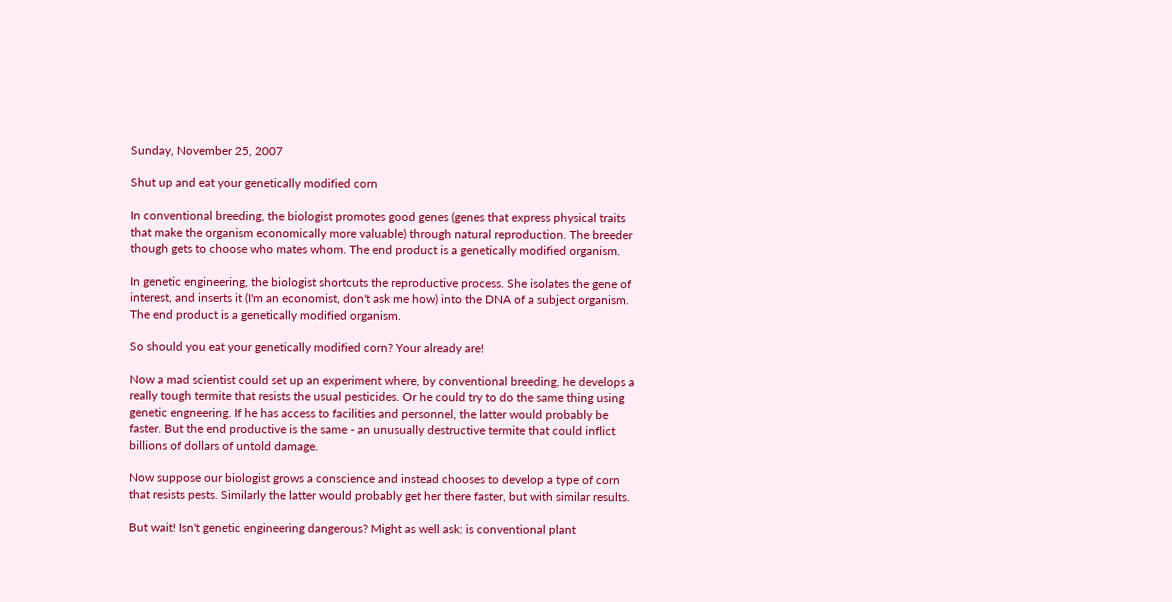Sunday, November 25, 2007

Shut up and eat your genetically modified corn

In conventional breeding, the biologist promotes good genes (genes that express physical traits that make the organism economically more valuable) through natural reproduction. The breeder though gets to choose who mates whom. The end product is a genetically modified organism.

In genetic engineering, the biologist shortcuts the reproductive process. She isolates the gene of interest, and inserts it (I'm an economist, don't ask me how) into the DNA of a subject organism. The end product is a genetically modified organism.

So should you eat your genetically modified corn? Your already are!

Now a mad scientist could set up an experiment where, by conventional breeding, he develops a really tough termite that resists the usual pesticides. Or he could try to do the same thing using genetic engneering. If he has access to facilities and personnel, the latter would probably be faster. But the end productive is the same - an unusually destructive termite that could inflict billions of dollars of untold damage.

Now suppose our biologist grows a conscience and instead chooses to develop a type of corn that resists pests. Similarly the latter would probably get her there faster, but with similar results.

But wait! Isn't genetic engineering dangerous? Might as well ask: is conventional plant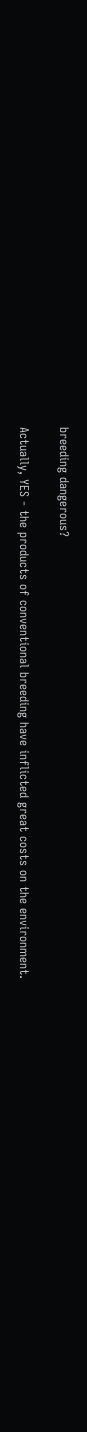breeding dangerous?

Actually, YES - the products of conventional breeding have inflicted great costs on the environment.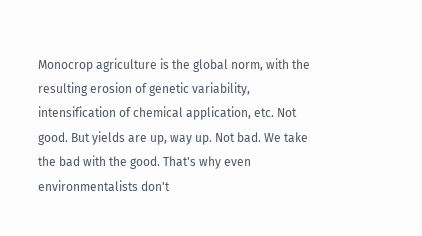Monocrop agriculture is the global norm, with the resulting erosion of genetic variability, intensification of chemical application, etc. Not good. But yields are up, way up. Not bad. We take the bad with the good. That's why even environmentalists don't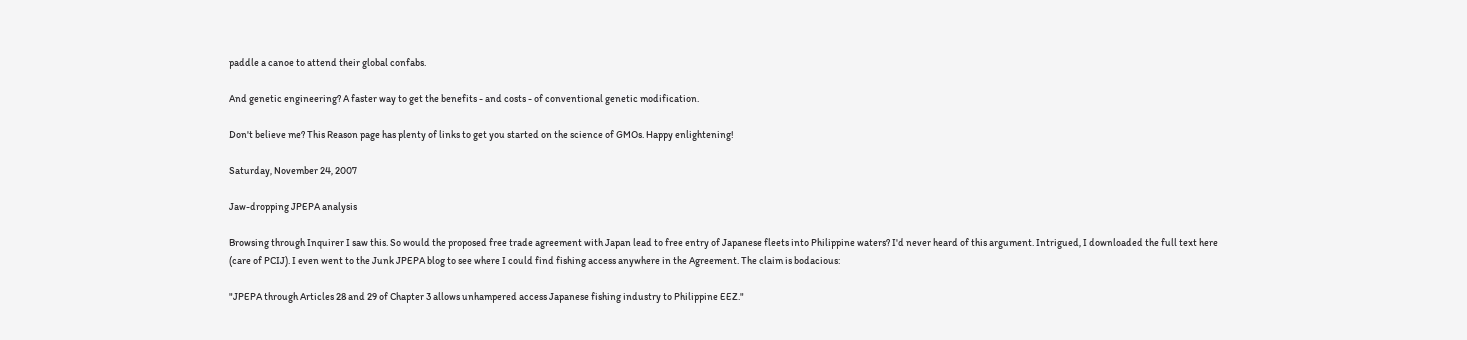paddle a canoe to attend their global confabs.

And genetic engineering? A faster way to get the benefits - and costs - of conventional genetic modification.

Don't believe me? This Reason page has plenty of links to get you started on the science of GMOs. Happy enlightening!

Saturday, November 24, 2007

Jaw-dropping JPEPA analysis

Browsing through Inquirer I saw this. So would the proposed free trade agreement with Japan lead to free entry of Japanese fleets into Philippine waters? I'd never heard of this argument. Intrigued, I downloaded the full text here (care of PCIJ). I even went to the Junk JPEPA blog to see where I could find fishing access anywhere in the Agreement. The claim is bodacious:

"JPEPA through Articles 28 and 29 of Chapter 3 allows unhampered access Japanese fishing industry to Philippine EEZ."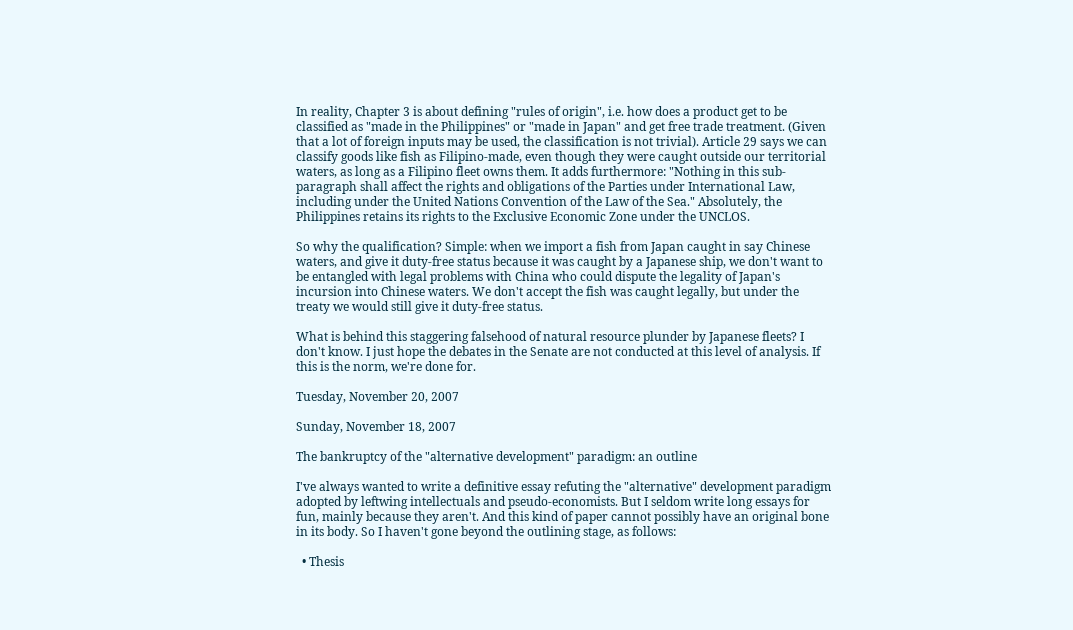In reality, Chapter 3 is about defining "rules of origin", i.e. how does a product get to be classified as "made in the Philippines" or "made in Japan" and get free trade treatment. (Given that a lot of foreign inputs may be used, the classification is not trivial). Article 29 says we can classify goods like fish as Filipino-made, even though they were caught outside our territorial waters, as long as a Filipino fleet owns them. It adds furthermore: "Nothing in this sub-paragraph shall affect the rights and obligations of the Parties under International Law, including under the United Nations Convention of the Law of the Sea." Absolutely, the Philippines retains its rights to the Exclusive Economic Zone under the UNCLOS.

So why the qualification? Simple: when we import a fish from Japan caught in say Chinese waters, and give it duty-free status because it was caught by a Japanese ship, we don't want to be entangled with legal problems with China who could dispute the legality of Japan's incursion into Chinese waters. We don't accept the fish was caught legally, but under the treaty we would still give it duty-free status.

What is behind this staggering falsehood of natural resource plunder by Japanese fleets? I don't know. I just hope the debates in the Senate are not conducted at this level of analysis. If this is the norm, we're done for.

Tuesday, November 20, 2007

Sunday, November 18, 2007

The bankruptcy of the "alternative development" paradigm: an outline

I've always wanted to write a definitive essay refuting the "alternative" development paradigm adopted by leftwing intellectuals and pseudo-economists. But I seldom write long essays for fun, mainly because they aren't. And this kind of paper cannot possibly have an original bone in its body. So I haven't gone beyond the outlining stage, as follows:

  • Thesis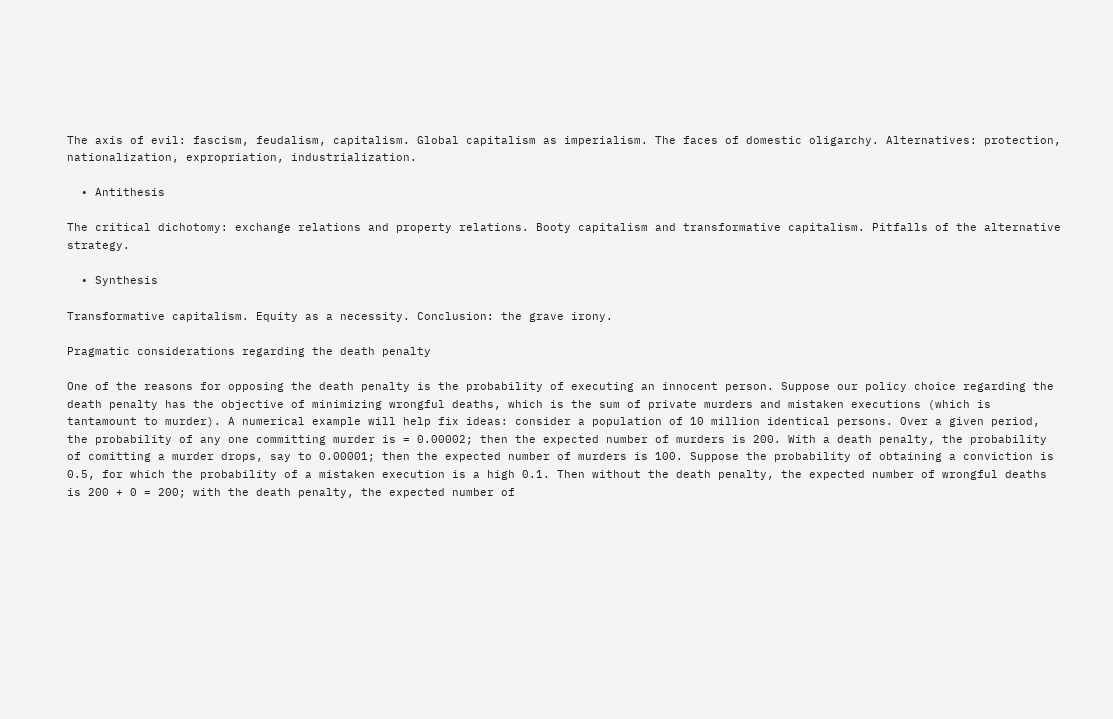The axis of evil: fascism, feudalism, capitalism. Global capitalism as imperialism. The faces of domestic oligarchy. Alternatives: protection, nationalization, expropriation, industrialization.

  • Antithesis

The critical dichotomy: exchange relations and property relations. Booty capitalism and transformative capitalism. Pitfalls of the alternative strategy.

  • Synthesis

Transformative capitalism. Equity as a necessity. Conclusion: the grave irony.

Pragmatic considerations regarding the death penalty

One of the reasons for opposing the death penalty is the probability of executing an innocent person. Suppose our policy choice regarding the death penalty has the objective of minimizing wrongful deaths, which is the sum of private murders and mistaken executions (which is tantamount to murder). A numerical example will help fix ideas: consider a population of 10 million identical persons. Over a given period, the probability of any one committing murder is = 0.00002; then the expected number of murders is 200. With a death penalty, the probability of comitting a murder drops, say to 0.00001; then the expected number of murders is 100. Suppose the probability of obtaining a conviction is 0.5, for which the probability of a mistaken execution is a high 0.1. Then without the death penalty, the expected number of wrongful deaths is 200 + 0 = 200; with the death penalty, the expected number of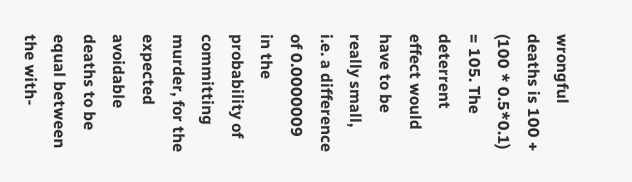wrongful deaths is 100 + (100 * 0.5*0.1) = 105. The deterrent effect would have to be really small, i.e. a difference of 0.0000009 in the probability of committing murder, for the expected avoidable deaths to be equal between the with-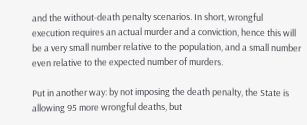and the without-death penalty scenarios. In short, wrongful execution requires an actual murder and a conviction, hence this will be a very small number relative to the population, and a small number even relative to the expected number of murders.

Put in another way: by not imposing the death penalty, the State is allowing 95 more wrongful deaths, but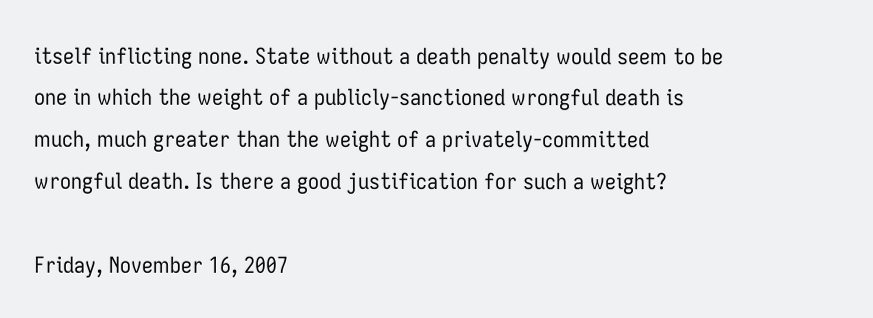itself inflicting none. State without a death penalty would seem to be one in which the weight of a publicly-sanctioned wrongful death is much, much greater than the weight of a privately-committed wrongful death. Is there a good justification for such a weight?

Friday, November 16, 2007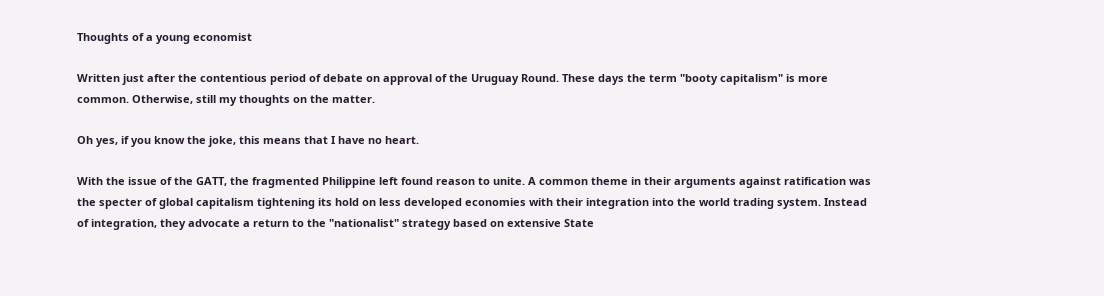Thoughts of a young economist

Written just after the contentious period of debate on approval of the Uruguay Round. These days the term "booty capitalism" is more common. Otherwise, still my thoughts on the matter.

Oh yes, if you know the joke, this means that I have no heart.

With the issue of the GATT, the fragmented Philippine left found reason to unite. A common theme in their arguments against ratification was the specter of global capitalism tightening its hold on less developed economies with their integration into the world trading system. Instead of integration, they advocate a return to the "nationalist" strategy based on extensive State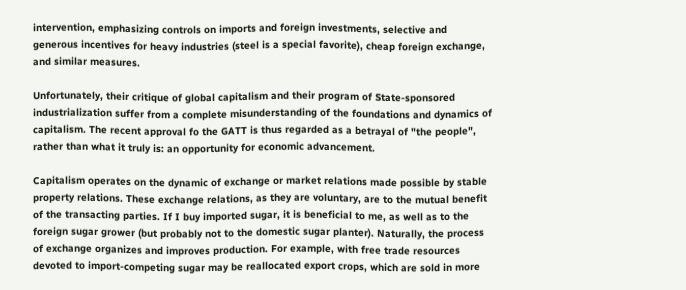intervention, emphasizing controls on imports and foreign investments, selective and generous incentives for heavy industries (steel is a special favorite), cheap foreign exchange, and similar measures.

Unfortunately, their critique of global capitalism and their program of State-sponsored industrialization suffer from a complete misunderstanding of the foundations and dynamics of capitalism. The recent approval fo the GATT is thus regarded as a betrayal of "the people", rather than what it truly is: an opportunity for economic advancement.

Capitalism operates on the dynamic of exchange or market relations made possible by stable property relations. These exchange relations, as they are voluntary, are to the mutual benefit of the transacting parties. If I buy imported sugar, it is beneficial to me, as well as to the foreign sugar grower (but probably not to the domestic sugar planter). Naturally, the process of exchange organizes and improves production. For example, with free trade resources devoted to import-competing sugar may be reallocated export crops, which are sold in more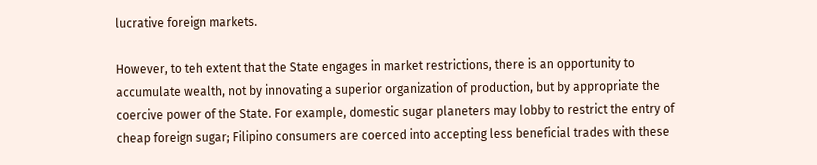lucrative foreign markets.

However, to teh extent that the State engages in market restrictions, there is an opportunity to accumulate wealth, not by innovating a superior organization of production, but by appropriate the coercive power of the State. For example, domestic sugar planeters may lobby to restrict the entry of cheap foreign sugar; Filipino consumers are coerced into accepting less beneficial trades with these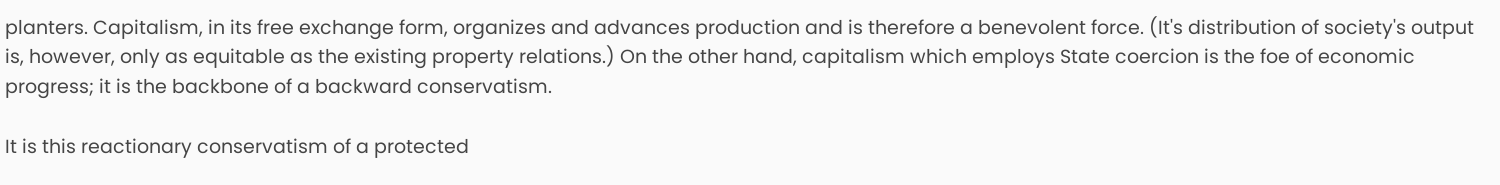planters. Capitalism, in its free exchange form, organizes and advances production and is therefore a benevolent force. (It's distribution of society's output is, however, only as equitable as the existing property relations.) On the other hand, capitalism which employs State coercion is the foe of economic progress; it is the backbone of a backward conservatism.

It is this reactionary conservatism of a protected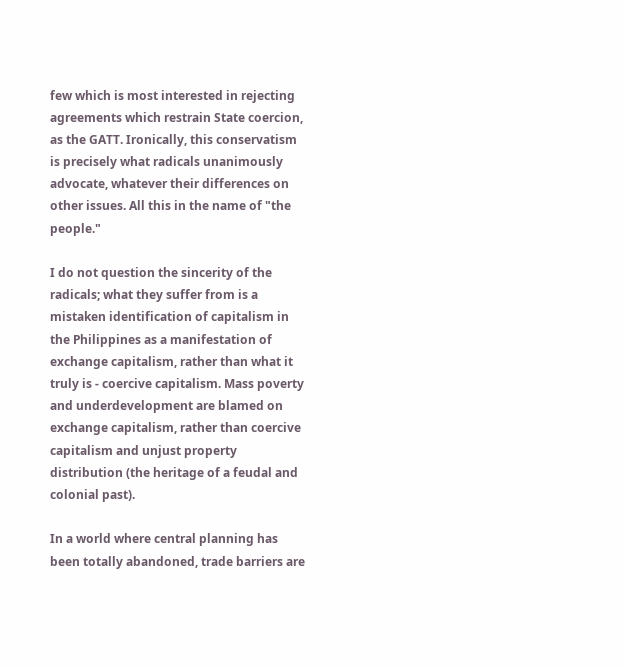few which is most interested in rejecting agreements which restrain State coercion, as the GATT. Ironically, this conservatism is precisely what radicals unanimously advocate, whatever their differences on other issues. All this in the name of "the people."

I do not question the sincerity of the radicals; what they suffer from is a mistaken identification of capitalism in the Philippines as a manifestation of exchange capitalism, rather than what it truly is - coercive capitalism. Mass poverty and underdevelopment are blamed on exchange capitalism, rather than coercive capitalism and unjust property distribution (the heritage of a feudal and colonial past).

In a world where central planning has been totally abandoned, trade barriers are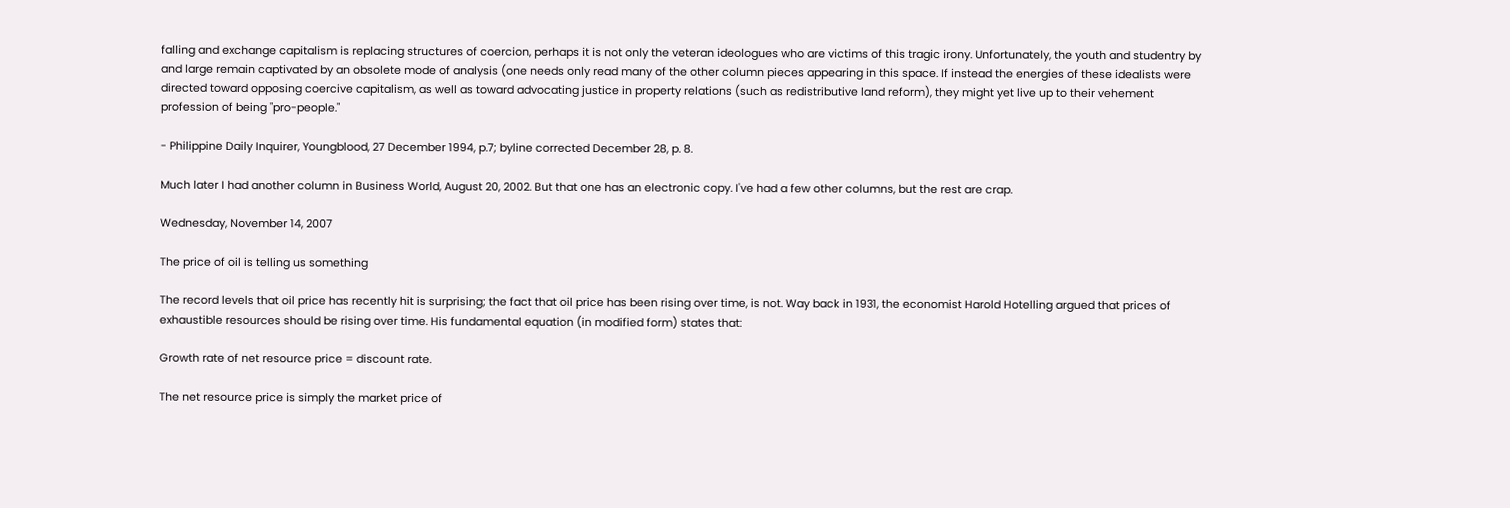falling and exchange capitalism is replacing structures of coercion, perhaps it is not only the veteran ideologues who are victims of this tragic irony. Unfortunately, the youth and studentry by and large remain captivated by an obsolete mode of analysis (one needs only read many of the other column pieces appearing in this space. If instead the energies of these idealists were directed toward opposing coercive capitalism, as well as toward advocating justice in property relations (such as redistributive land reform), they might yet live up to their vehement profession of being "pro-people."

- Philippine Daily Inquirer, Youngblood, 27 December 1994, p.7; byline corrected December 28, p. 8.

Much later I had another column in Business World, August 20, 2002. But that one has an electronic copy. I've had a few other columns, but the rest are crap.

Wednesday, November 14, 2007

The price of oil is telling us something

The record levels that oil price has recently hit is surprising; the fact that oil price has been rising over time, is not. Way back in 1931, the economist Harold Hotelling argued that prices of exhaustible resources should be rising over time. His fundamental equation (in modified form) states that:

Growth rate of net resource price = discount rate.

The net resource price is simply the market price of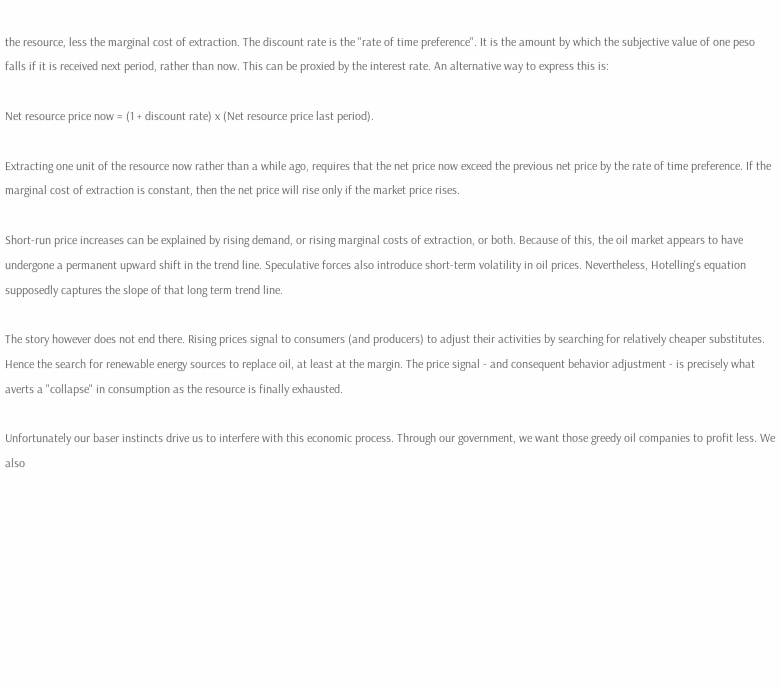the resource, less the marginal cost of extraction. The discount rate is the "rate of time preference". It is the amount by which the subjective value of one peso falls if it is received next period, rather than now. This can be proxied by the interest rate. An alternative way to express this is:

Net resource price now = (1 + discount rate) x (Net resource price last period).

Extracting one unit of the resource now rather than a while ago, requires that the net price now exceed the previous net price by the rate of time preference. If the marginal cost of extraction is constant, then the net price will rise only if the market price rises.

Short-run price increases can be explained by rising demand, or rising marginal costs of extraction, or both. Because of this, the oil market appears to have undergone a permanent upward shift in the trend line. Speculative forces also introduce short-term volatility in oil prices. Nevertheless, Hotelling's equation supposedly captures the slope of that long term trend line.

The story however does not end there. Rising prices signal to consumers (and producers) to adjust their activities by searching for relatively cheaper substitutes. Hence the search for renewable energy sources to replace oil, at least at the margin. The price signal - and consequent behavior adjustment - is precisely what averts a "collapse" in consumption as the resource is finally exhausted.

Unfortunately our baser instincts drive us to interfere with this economic process. Through our government, we want those greedy oil companies to profit less. We also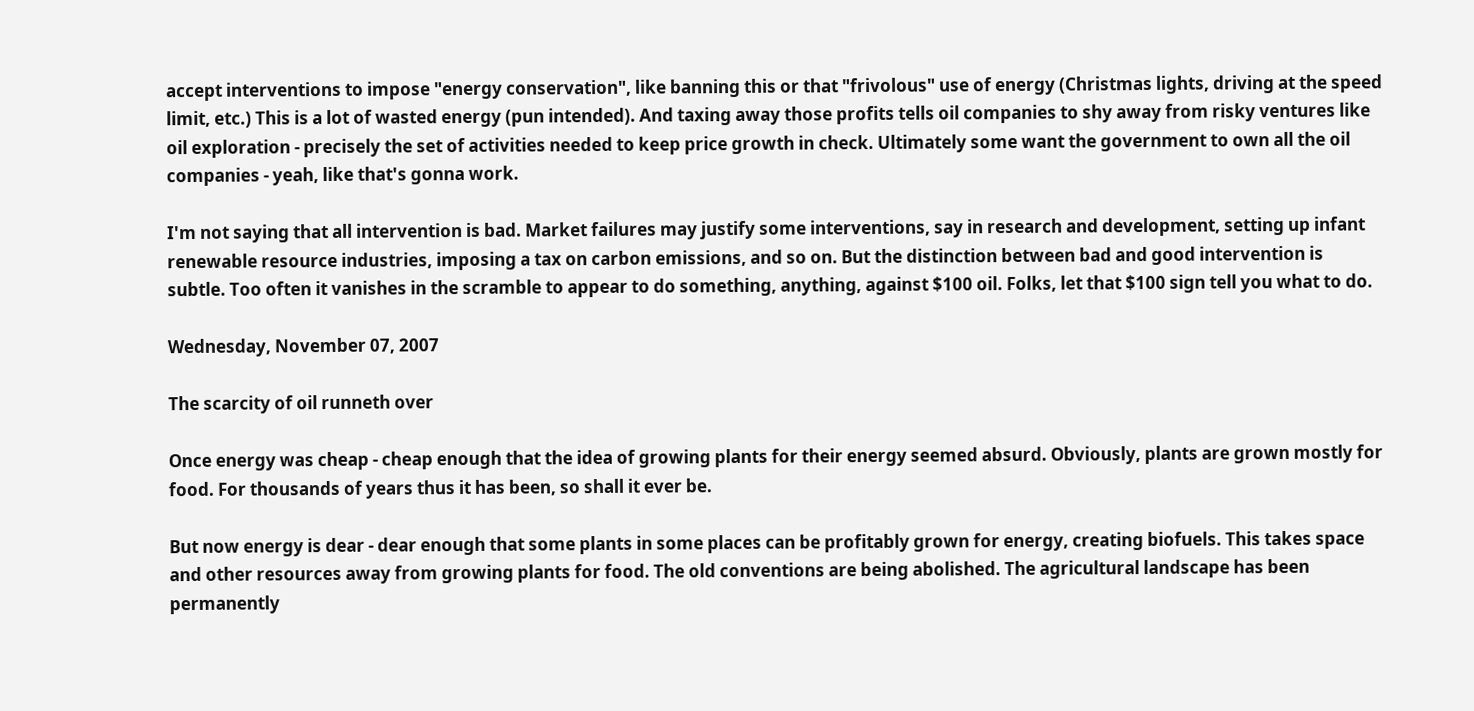accept interventions to impose "energy conservation", like banning this or that "frivolous" use of energy (Christmas lights, driving at the speed limit, etc.) This is a lot of wasted energy (pun intended). And taxing away those profits tells oil companies to shy away from risky ventures like oil exploration - precisely the set of activities needed to keep price growth in check. Ultimately some want the government to own all the oil companies - yeah, like that's gonna work.

I'm not saying that all intervention is bad. Market failures may justify some interventions, say in research and development, setting up infant renewable resource industries, imposing a tax on carbon emissions, and so on. But the distinction between bad and good intervention is subtle. Too often it vanishes in the scramble to appear to do something, anything, against $100 oil. Folks, let that $100 sign tell you what to do.

Wednesday, November 07, 2007

The scarcity of oil runneth over

Once energy was cheap - cheap enough that the idea of growing plants for their energy seemed absurd. Obviously, plants are grown mostly for food. For thousands of years thus it has been, so shall it ever be.

But now energy is dear - dear enough that some plants in some places can be profitably grown for energy, creating biofuels. This takes space and other resources away from growing plants for food. The old conventions are being abolished. The agricultural landscape has been permanently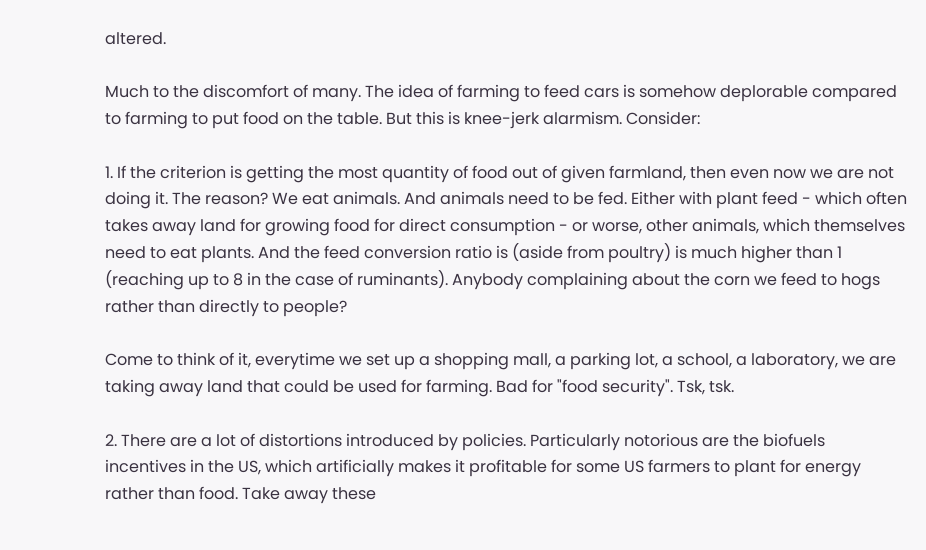altered.

Much to the discomfort of many. The idea of farming to feed cars is somehow deplorable compared to farming to put food on the table. But this is knee-jerk alarmism. Consider:

1. If the criterion is getting the most quantity of food out of given farmland, then even now we are not doing it. The reason? We eat animals. And animals need to be fed. Either with plant feed - which often takes away land for growing food for direct consumption - or worse, other animals, which themselves need to eat plants. And the feed conversion ratio is (aside from poultry) is much higher than 1 (reaching up to 8 in the case of ruminants). Anybody complaining about the corn we feed to hogs rather than directly to people?

Come to think of it, everytime we set up a shopping mall, a parking lot, a school, a laboratory, we are taking away land that could be used for farming. Bad for "food security". Tsk, tsk.

2. There are a lot of distortions introduced by policies. Particularly notorious are the biofuels incentives in the US, which artificially makes it profitable for some US farmers to plant for energy rather than food. Take away these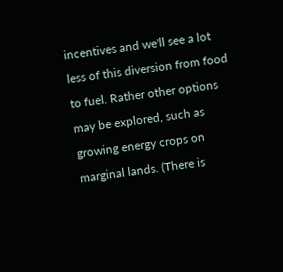incentives and we'll see a lot less of this diversion from food to fuel. Rather other options may be explored, such as growing energy crops on marginal lands. (There is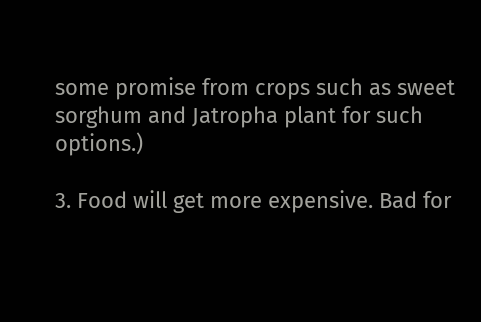some promise from crops such as sweet sorghum and Jatropha plant for such options.)

3. Food will get more expensive. Bad for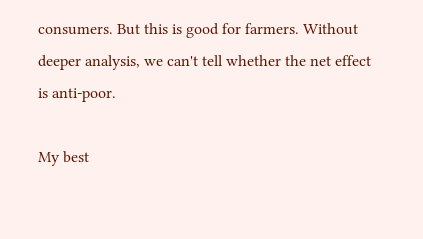consumers. But this is good for farmers. Without deeper analysis, we can't tell whether the net effect is anti-poor.

My best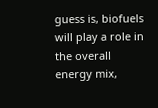guess is, biofuels will play a role in the overall energy mix,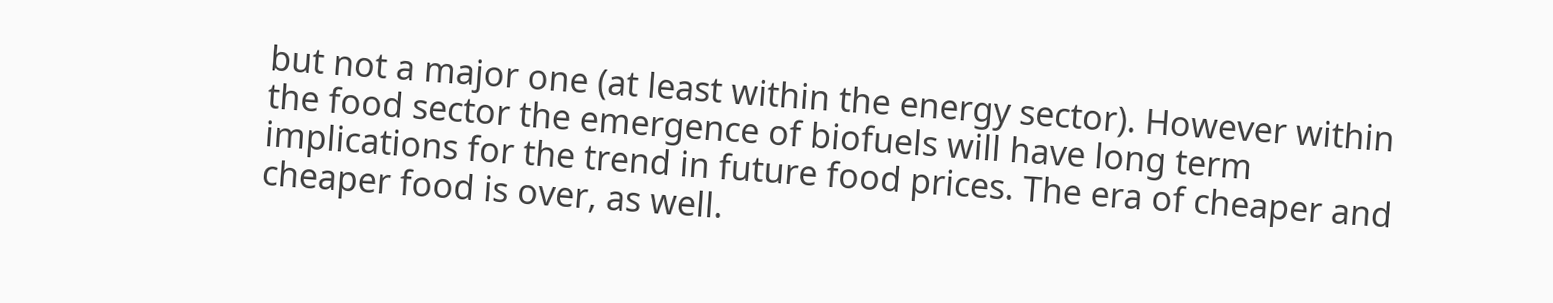but not a major one (at least within the energy sector). However within the food sector the emergence of biofuels will have long term implications for the trend in future food prices. The era of cheaper and cheaper food is over, as well.